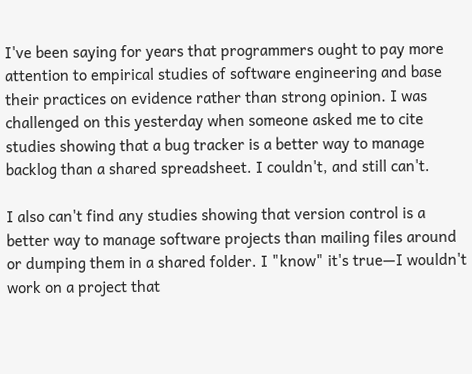I've been saying for years that programmers ought to pay more attention to empirical studies of software engineering and base their practices on evidence rather than strong opinion. I was challenged on this yesterday when someone asked me to cite studies showing that a bug tracker is a better way to manage backlog than a shared spreadsheet. I couldn't, and still can't.

I also can't find any studies showing that version control is a better way to manage software projects than mailing files around or dumping them in a shared folder. I "know" it's true—I wouldn't work on a project that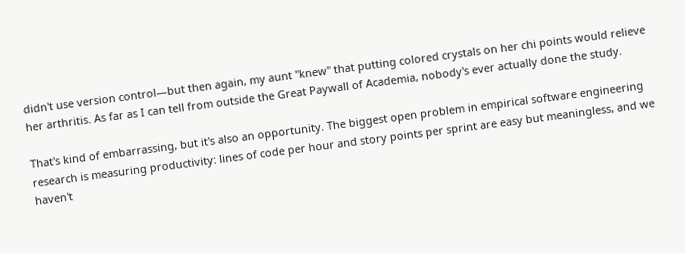didn't use version control—but then again, my aunt "knew" that putting colored crystals on her chi points would relieve her arthritis. As far as I can tell from outside the Great Paywall of Academia, nobody's ever actually done the study.

That's kind of embarrassing, but it's also an opportunity. The biggest open problem in empirical software engineering research is measuring productivity: lines of code per hour and story points per sprint are easy but meaningless, and we haven't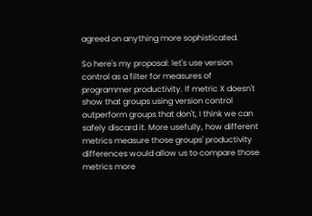agreed on anything more sophisticated.

So here's my proposal: let's use version control as a filter for measures of programmer productivity. If metric X doesn't show that groups using version control outperform groups that don't, I think we can safely discard it. More usefully, how different metrics measure those groups' productivity differences would allow us to compare those metrics more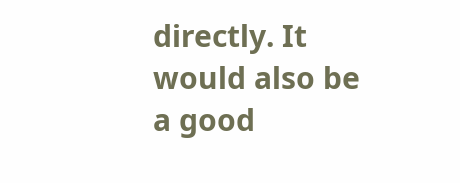directly. It would also be a good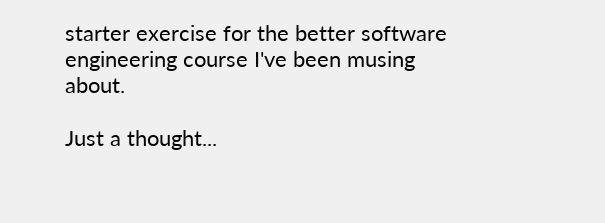starter exercise for the better software engineering course I've been musing about.

Just a thought...